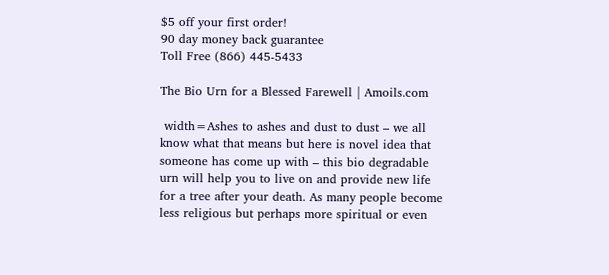$5 off your first order!
90 day money back guarantee
Toll Free (866) 445-5433

The Bio Urn for a Blessed Farewell | Amoils.com

 width=Ashes to ashes and dust to dust – we all know what that means but here is novel idea that someone has come up with – this bio degradable urn will help you to live on and provide new life for a tree after your death. As many people become less religious but perhaps more spiritual or even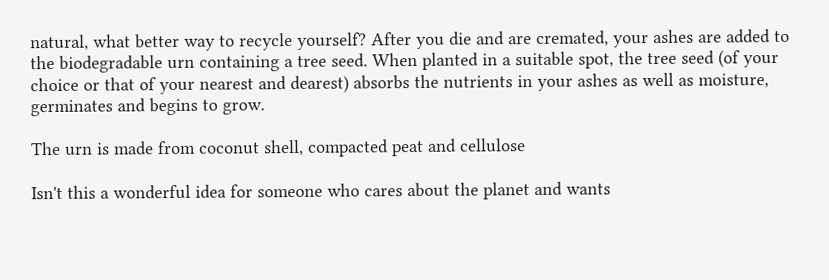natural, what better way to recycle yourself? After you die and are cremated, your ashes are added to the biodegradable urn containing a tree seed. When planted in a suitable spot, the tree seed (of your choice or that of your nearest and dearest) absorbs the nutrients in your ashes as well as moisture, germinates and begins to grow.

The urn is made from coconut shell, compacted peat and cellulose

Isn't this a wonderful idea for someone who cares about the planet and wants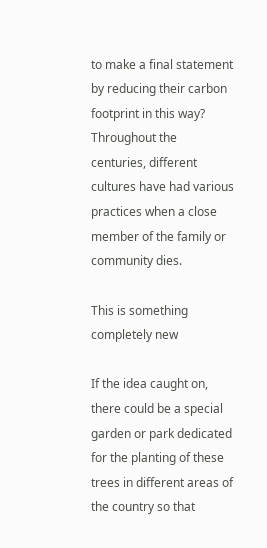to make a final statement by reducing their carbon footprint in this way? Throughout the centuries, different cultures have had various practices when a close member of the family or community dies.

This is something completely new

If the idea caught on, there could be a special garden or park dedicated for the planting of these trees in different areas of the country so that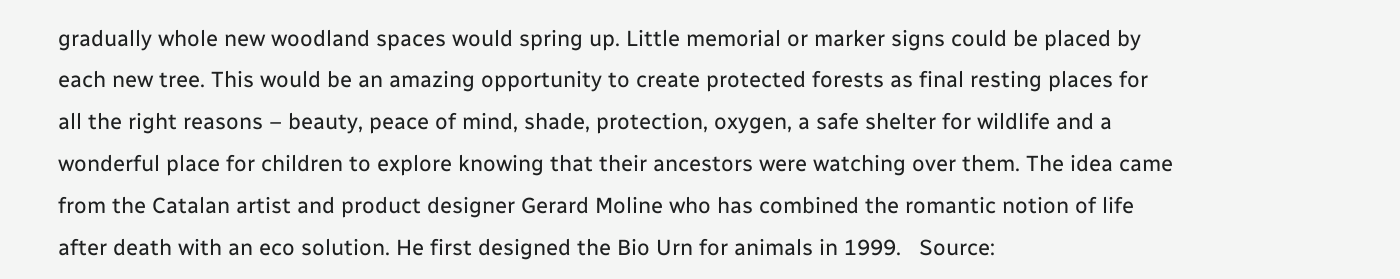gradually whole new woodland spaces would spring up. Little memorial or marker signs could be placed by each new tree. This would be an amazing opportunity to create protected forests as final resting places for all the right reasons – beauty, peace of mind, shade, protection, oxygen, a safe shelter for wildlife and a wonderful place for children to explore knowing that their ancestors were watching over them. The idea came from the Catalan artist and product designer Gerard Moline who has combined the romantic notion of life after death with an eco solution. He first designed the Bio Urn for animals in 1999.   Source: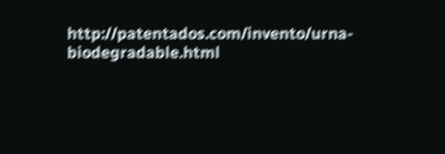http://patentados.com/invento/urna-biodegradable.html